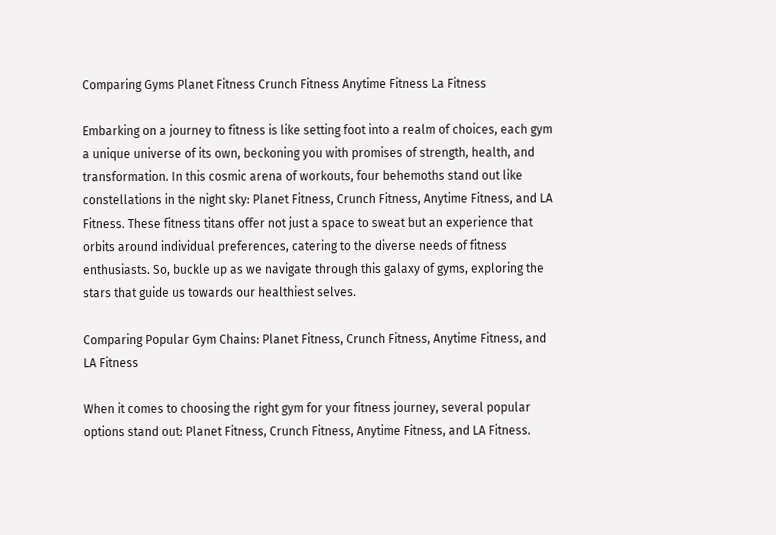Comparing Gyms Planet Fitness Crunch Fitness Anytime Fitness La Fitness

Embarking on a journey to fitness is like setting foot into a realm of choices, each gym a unique universe of its own, beckoning you with promises of strength, health, and transformation. In this cosmic arena of workouts, four behemoths stand out like constellations in the night sky: Planet Fitness, Crunch Fitness, Anytime Fitness, and LA Fitness. These fitness titans offer not just a space to sweat but an experience that orbits around individual preferences, catering to the diverse needs of fitness enthusiasts. So, buckle up as we navigate through this galaxy of gyms, exploring the stars that guide us towards our healthiest selves.

Comparing Popular Gym Chains: Planet Fitness, Crunch Fitness, Anytime Fitness, and LA Fitness

When it comes to choosing the right gym for your fitness journey, several popular options stand out: Planet Fitness, Crunch Fitness, Anytime Fitness, and LA Fitness.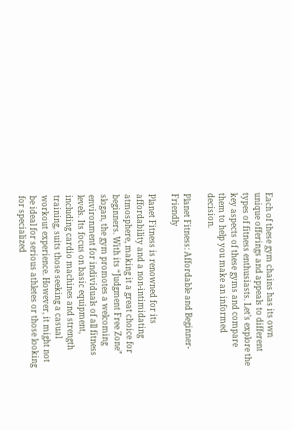Each of these gym chains has its own unique offerings and appeals to different types of fitness enthusiasts. Let’s explore the key aspects of these gyms and compare them to help you make an informed decision.

Planet Fitness: Affordable and Beginner-Friendly

Planet Fitness is renowned for its affordability and a non-intimidating atmosphere, making it a great choice for beginners. With its “Judgment Free Zone” slogan, the gym promotes a welcoming environment for individuals of all fitness levels. Its focus on basic equipment, including cardio machines and strength training, suits those seeking a casual workout experience. However, it might not be ideal for serious athletes or those looking for specialized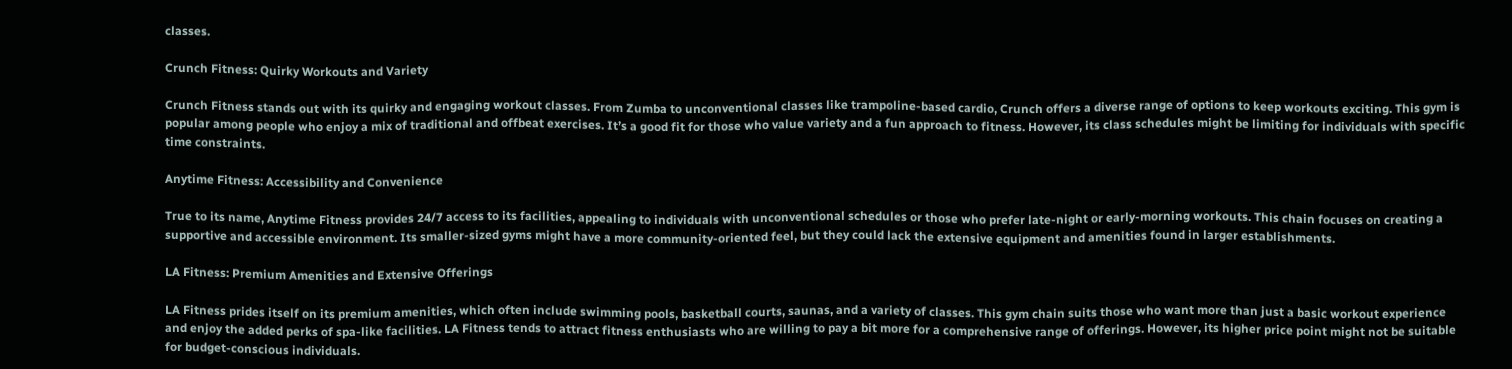classes.

Crunch Fitness: Quirky Workouts and Variety

Crunch Fitness stands out with its quirky and engaging workout classes. From Zumba to unconventional classes like trampoline-based cardio, Crunch offers a diverse range of options to keep workouts exciting. This gym is popular among people who enjoy a mix of traditional and offbeat exercises. It’s a good fit for those who value variety and a fun approach to fitness. However, its class schedules might be limiting for individuals with specific time constraints.

Anytime Fitness: Accessibility and Convenience

True to its name, Anytime Fitness provides 24/7 access to its facilities, appealing to individuals with unconventional schedules or those who prefer late-night or early-morning workouts. This chain focuses on creating a supportive and accessible environment. Its smaller-sized gyms might have a more community-oriented feel, but they could lack the extensive equipment and amenities found in larger establishments.

LA Fitness: Premium Amenities and Extensive Offerings

LA Fitness prides itself on its premium amenities, which often include swimming pools, basketball courts, saunas, and a variety of classes. This gym chain suits those who want more than just a basic workout experience and enjoy the added perks of spa-like facilities. LA Fitness tends to attract fitness enthusiasts who are willing to pay a bit more for a comprehensive range of offerings. However, its higher price point might not be suitable for budget-conscious individuals.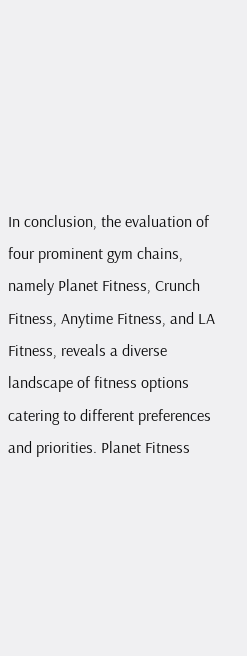In conclusion, the evaluation of four prominent gym chains, namely Planet Fitness, Crunch Fitness, Anytime Fitness, and LA Fitness, reveals a diverse landscape of fitness options catering to different preferences and priorities. Planet Fitness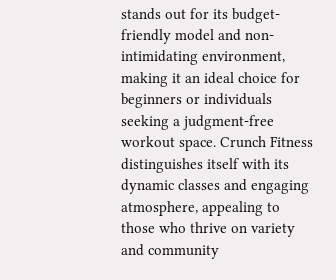stands out for its budget-friendly model and non-intimidating environment, making it an ideal choice for beginners or individuals seeking a judgment-free workout space. Crunch Fitness distinguishes itself with its dynamic classes and engaging atmosphere, appealing to those who thrive on variety and community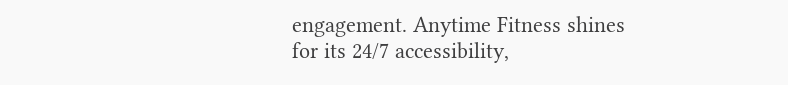engagement. Anytime Fitness shines for its 24/7 accessibility,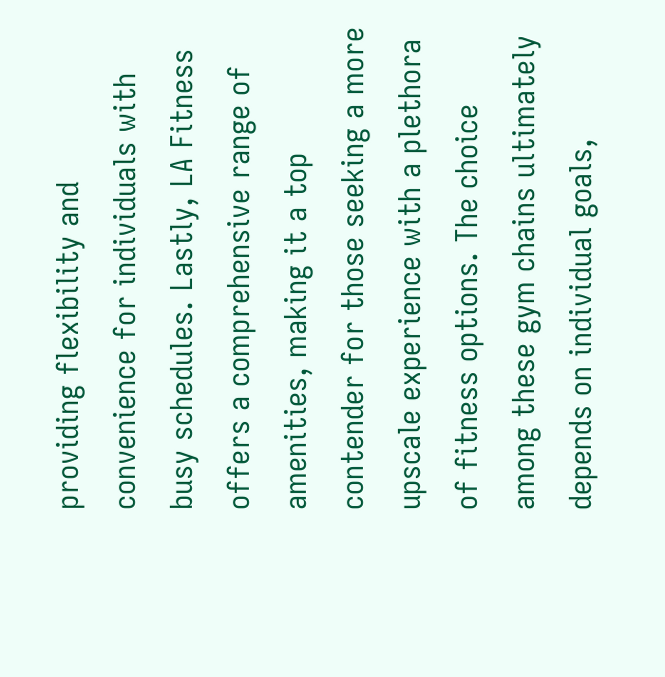providing flexibility and convenience for individuals with busy schedules. Lastly, LA Fitness offers a comprehensive range of amenities, making it a top contender for those seeking a more upscale experience with a plethora of fitness options. The choice among these gym chains ultimately depends on individual goals,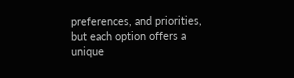preferences, and priorities, but each option offers a unique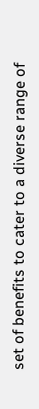set of benefits to cater to a diverse range of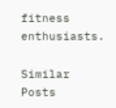fitness enthusiasts.

Similar Posts